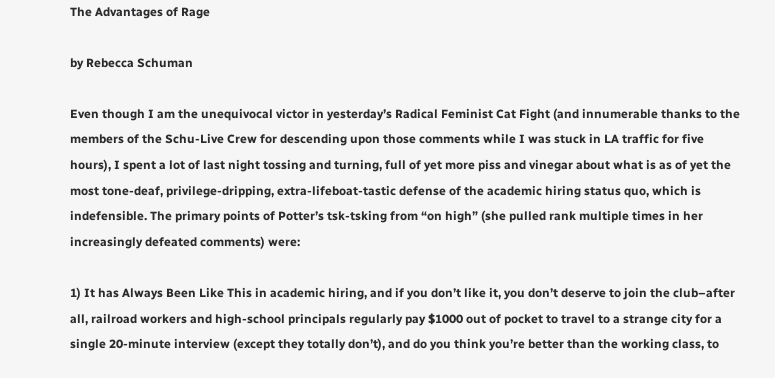The Advantages of Rage

by Rebecca Schuman

Even though I am the unequivocal victor in yesterday’s Radical Feminist Cat Fight (and innumerable thanks to the members of the Schu-Live Crew for descending upon those comments while I was stuck in LA traffic for five hours), I spent a lot of last night tossing and turning, full of yet more piss and vinegar about what is as of yet the most tone-deaf, privilege-dripping, extra-lifeboat-tastic defense of the academic hiring status quo, which is indefensible. The primary points of Potter’s tsk-tsking from “on high” (she pulled rank multiple times in her increasingly defeated comments) were:

1) It has Always Been Like This in academic hiring, and if you don’t like it, you don’t deserve to join the club–after all, railroad workers and high-school principals regularly pay $1000 out of pocket to travel to a strange city for a single 20-minute interview (except they totally don’t), and do you think you’re better than the working class, to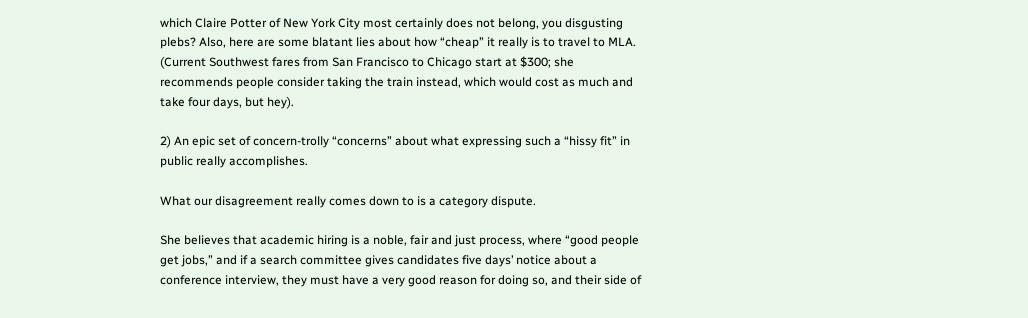which Claire Potter of New York City most certainly does not belong, you disgusting plebs? Also, here are some blatant lies about how “cheap” it really is to travel to MLA. (Current Southwest fares from San Francisco to Chicago start at $300; she recommends people consider taking the train instead, which would cost as much and take four days, but hey).

2) An epic set of concern-trolly “concerns” about what expressing such a “hissy fit” in public really accomplishes.

What our disagreement really comes down to is a category dispute.

She believes that academic hiring is a noble, fair and just process, where “good people get jobs,” and if a search committee gives candidates five days’ notice about a conference interview, they must have a very good reason for doing so, and their side of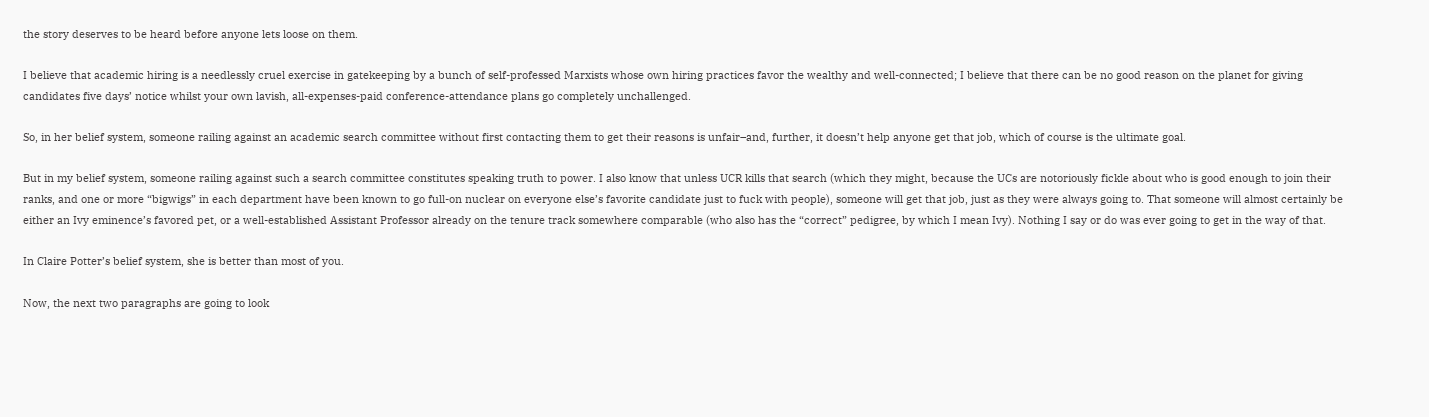the story deserves to be heard before anyone lets loose on them.

I believe that academic hiring is a needlessly cruel exercise in gatekeeping by a bunch of self-professed Marxists whose own hiring practices favor the wealthy and well-connected; I believe that there can be no good reason on the planet for giving candidates five days’ notice whilst your own lavish, all-expenses-paid conference-attendance plans go completely unchallenged.

So, in her belief system, someone railing against an academic search committee without first contacting them to get their reasons is unfair–and, further, it doesn’t help anyone get that job, which of course is the ultimate goal.

But in my belief system, someone railing against such a search committee constitutes speaking truth to power. I also know that unless UCR kills that search (which they might, because the UCs are notoriously fickle about who is good enough to join their ranks, and one or more “bigwigs” in each department have been known to go full-on nuclear on everyone else’s favorite candidate just to fuck with people), someone will get that job, just as they were always going to. That someone will almost certainly be either an Ivy eminence’s favored pet, or a well-established Assistant Professor already on the tenure track somewhere comparable (who also has the “correct” pedigree, by which I mean Ivy). Nothing I say or do was ever going to get in the way of that.

In Claire Potter’s belief system, she is better than most of you.

Now, the next two paragraphs are going to look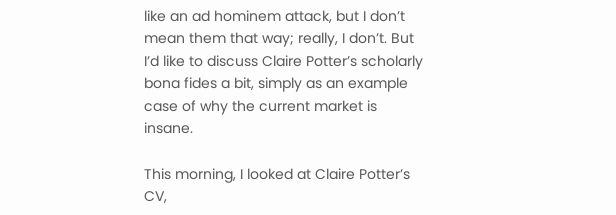like an ad hominem attack, but I don’t mean them that way; really, I don’t. But I’d like to discuss Claire Potter’s scholarly bona fides a bit, simply as an example case of why the current market is insane.

This morning, I looked at Claire Potter’s CV,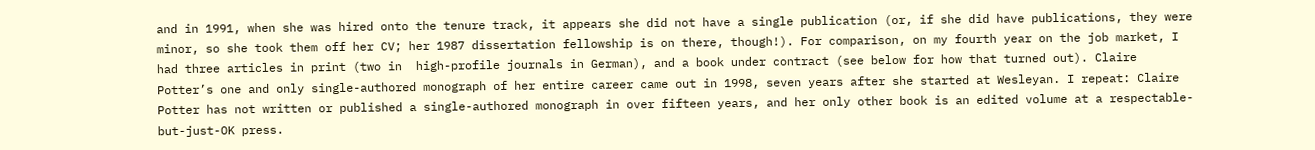and in 1991, when she was hired onto the tenure track, it appears she did not have a single publication (or, if she did have publications, they were minor, so she took them off her CV; her 1987 dissertation fellowship is on there, though!). For comparison, on my fourth year on the job market, I had three articles in print (two in  high-profile journals in German), and a book under contract (see below for how that turned out). Claire Potter’s one and only single-authored monograph of her entire career came out in 1998, seven years after she started at Wesleyan. I repeat: Claire Potter has not written or published a single-authored monograph in over fifteen years, and her only other book is an edited volume at a respectable-but-just-OK press.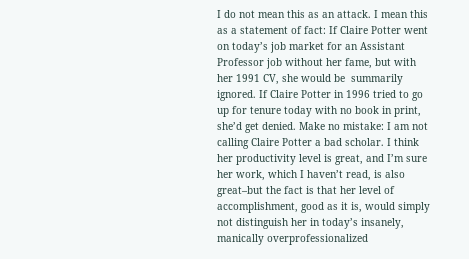I do not mean this as an attack. I mean this as a statement of fact: If Claire Potter went on today’s job market for an Assistant Professor job without her fame, but with her 1991 CV, she would be  summarily ignored. If Claire Potter in 1996 tried to go up for tenure today with no book in print, she’d get denied. Make no mistake: I am not calling Claire Potter a bad scholar. I think her productivity level is great, and I’m sure her work, which I haven’t read, is also great–but the fact is that her level of accomplishment, good as it is, would simply not distinguish her in today’s insanely, manically overprofessionalized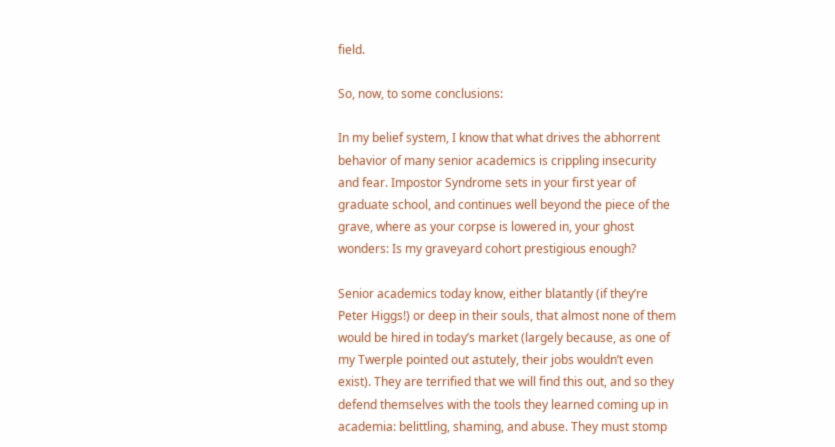field.

So, now, to some conclusions:

In my belief system, I know that what drives the abhorrent behavior of many senior academics is crippling insecurity and fear. Impostor Syndrome sets in your first year of graduate school, and continues well beyond the piece of the grave, where as your corpse is lowered in, your ghost wonders: Is my graveyard cohort prestigious enough?

Senior academics today know, either blatantly (if they’re Peter Higgs!) or deep in their souls, that almost none of them would be hired in today’s market (largely because, as one of my Twerple pointed out astutely, their jobs wouldn’t even exist). They are terrified that we will find this out, and so they  defend themselves with the tools they learned coming up in academia: belittling, shaming, and abuse. They must stomp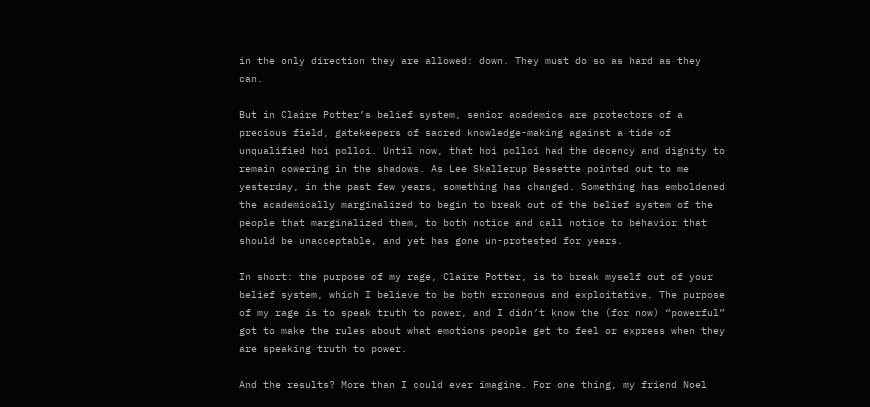in the only direction they are allowed: down. They must do so as hard as they can.

But in Claire Potter’s belief system, senior academics are protectors of a precious field, gatekeepers of sacred knowledge-making against a tide of unqualified hoi polloi. Until now, that hoi polloi had the decency and dignity to remain cowering in the shadows. As Lee Skallerup Bessette pointed out to me yesterday, in the past few years, something has changed. Something has emboldened the academically marginalized to begin to break out of the belief system of the people that marginalized them, to both notice and call notice to behavior that should be unacceptable, and yet has gone un-protested for years.

In short: the purpose of my rage, Claire Potter, is to break myself out of your belief system, which I believe to be both erroneous and exploitative. The purpose of my rage is to speak truth to power, and I didn’t know the (for now) “powerful” got to make the rules about what emotions people get to feel or express when they are speaking truth to power.

And the results? More than I could ever imagine. For one thing, my friend Noel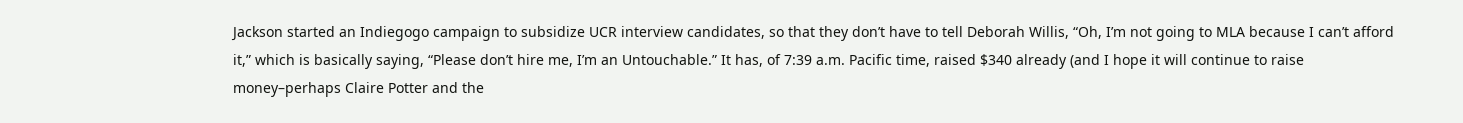Jackson started an Indiegogo campaign to subsidize UCR interview candidates, so that they don’t have to tell Deborah Willis, “Oh, I’m not going to MLA because I can’t afford it,” which is basically saying, “Please don’t hire me, I’m an Untouchable.” It has, of 7:39 a.m. Pacific time, raised $340 already (and I hope it will continue to raise money–perhaps Claire Potter and the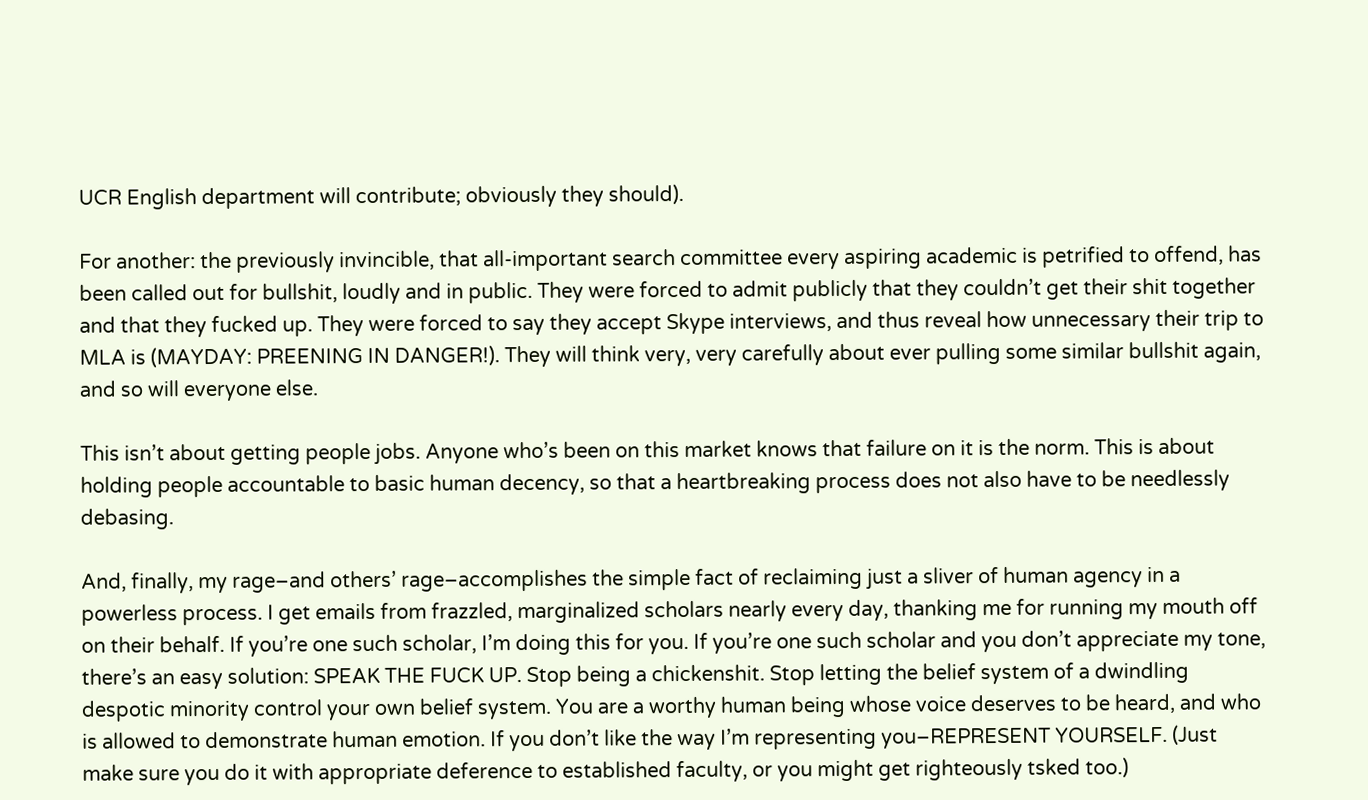UCR English department will contribute; obviously they should).

For another: the previously invincible, that all-important search committee every aspiring academic is petrified to offend, has been called out for bullshit, loudly and in public. They were forced to admit publicly that they couldn’t get their shit together and that they fucked up. They were forced to say they accept Skype interviews, and thus reveal how unnecessary their trip to MLA is (MAYDAY: PREENING IN DANGER!). They will think very, very carefully about ever pulling some similar bullshit again, and so will everyone else.

This isn’t about getting people jobs. Anyone who’s been on this market knows that failure on it is the norm. This is about holding people accountable to basic human decency, so that a heartbreaking process does not also have to be needlessly debasing.

And, finally, my rage–and others’ rage–accomplishes the simple fact of reclaiming just a sliver of human agency in a powerless process. I get emails from frazzled, marginalized scholars nearly every day, thanking me for running my mouth off on their behalf. If you’re one such scholar, I’m doing this for you. If you’re one such scholar and you don’t appreciate my tone, there’s an easy solution: SPEAK THE FUCK UP. Stop being a chickenshit. Stop letting the belief system of a dwindling despotic minority control your own belief system. You are a worthy human being whose voice deserves to be heard, and who is allowed to demonstrate human emotion. If you don’t like the way I’m representing you–REPRESENT YOURSELF. (Just make sure you do it with appropriate deference to established faculty, or you might get righteously tsked too.)